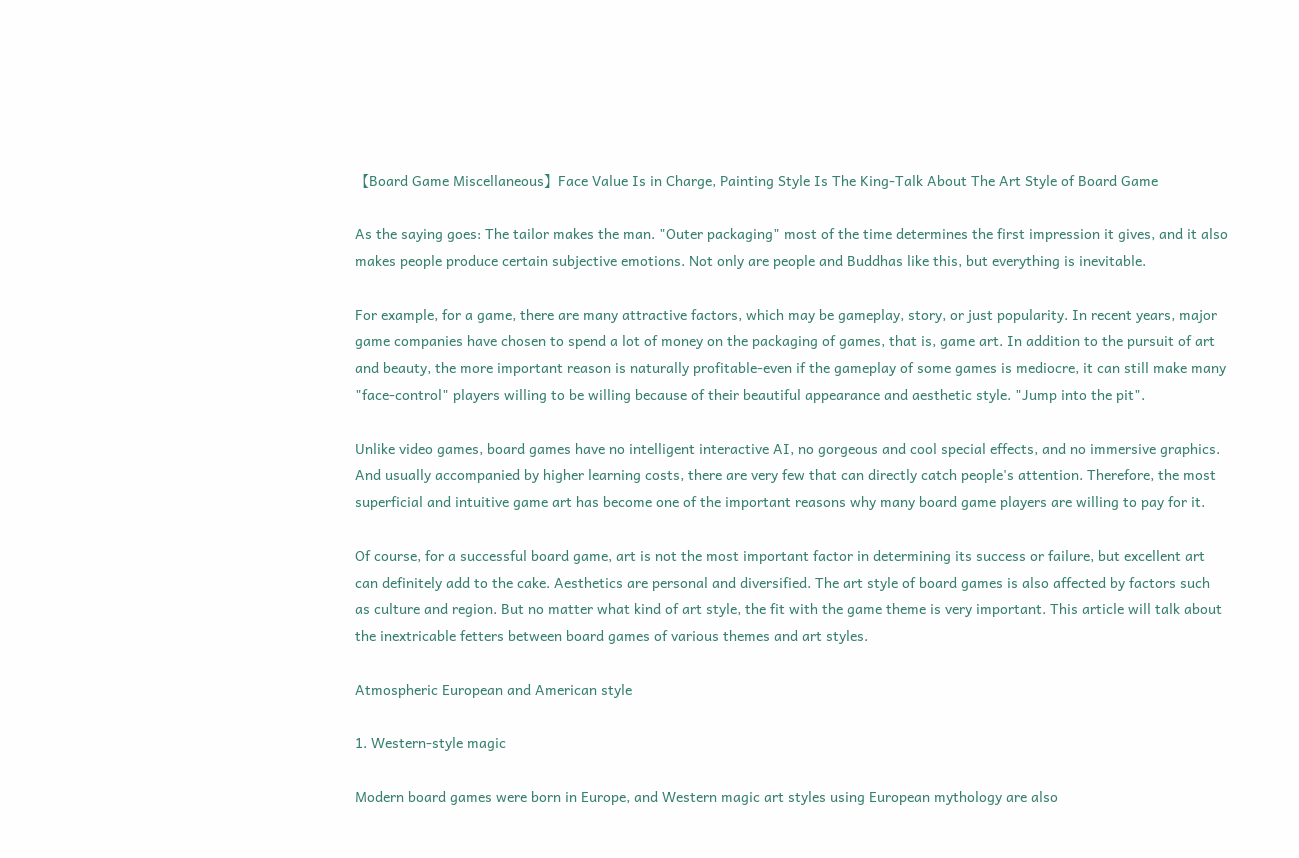【Board Game Miscellaneous】Face Value Is in Charge, Painting Style Is The King-Talk About The Art Style of Board Game

As the saying goes: The tailor makes the man. "Outer packaging" most of the time determines the first impression it gives, and it also makes people produce certain subjective emotions. Not only are people and Buddhas like this, but everything is inevitable.

For example, for a game, there are many attractive factors, which may be gameplay, story, or just popularity. In recent years, major game companies have chosen to spend a lot of money on the packaging of games, that is, game art. In addition to the pursuit of art and beauty, the more important reason is naturally profitable-even if the gameplay of some games is mediocre, it can still make many "face-control" players willing to be willing because of their beautiful appearance and aesthetic style. "Jump into the pit".

Unlike video games, board games have no intelligent interactive AI, no gorgeous and cool special effects, and no immersive graphics. And usually accompanied by higher learning costs, there are very few that can directly catch people's attention. Therefore, the most superficial and intuitive game art has become one of the important reasons why many board game players are willing to pay for it.

Of course, for a successful board game, art is not the most important factor in determining its success or failure, but excellent art can definitely add to the cake. Aesthetics are personal and diversified. The art style of board games is also affected by factors such as culture and region. But no matter what kind of art style, the fit with the game theme is very important. This article will talk about the inextricable fetters between board games of various themes and art styles.

Atmospheric European and American style

1. Western-style magic

Modern board games were born in Europe, and Western magic art styles using European mythology are also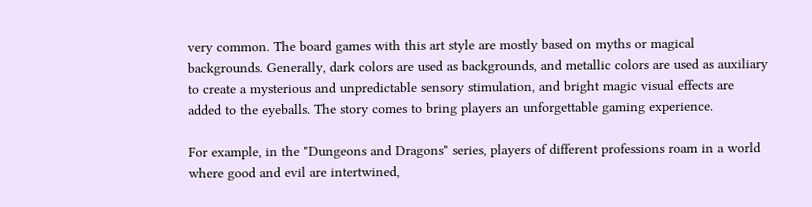very common. The board games with this art style are mostly based on myths or magical backgrounds. Generally, dark colors are used as backgrounds, and metallic colors are used as auxiliary to create a mysterious and unpredictable sensory stimulation, and bright magic visual effects are added to the eyeballs. The story comes to bring players an unforgettable gaming experience.

For example, in the "Dungeons and Dragons" series, players of different professions roam in a world where good and evil are intertwined,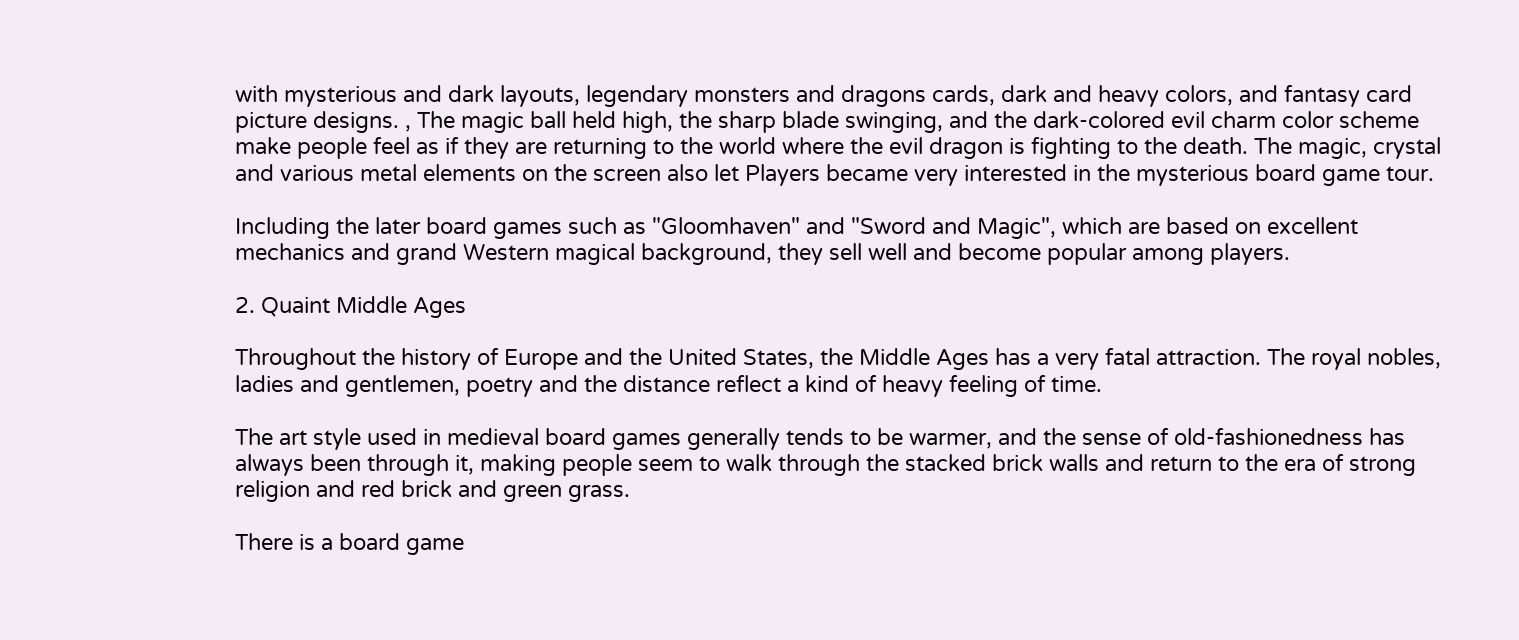with mysterious and dark layouts, legendary monsters and dragons cards, dark and heavy colors, and fantasy card picture designs. , The magic ball held high, the sharp blade swinging, and the dark-colored evil charm color scheme make people feel as if they are returning to the world where the evil dragon is fighting to the death. The magic, crystal and various metal elements on the screen also let Players became very interested in the mysterious board game tour.

Including the later board games such as "Gloomhaven" and "Sword and Magic", which are based on excellent mechanics and grand Western magical background, they sell well and become popular among players.

2. Quaint Middle Ages

Throughout the history of Europe and the United States, the Middle Ages has a very fatal attraction. The royal nobles, ladies and gentlemen, poetry and the distance reflect a kind of heavy feeling of time.

The art style used in medieval board games generally tends to be warmer, and the sense of old-fashionedness has always been through it, making people seem to walk through the stacked brick walls and return to the era of strong religion and red brick and green grass.

There is a board game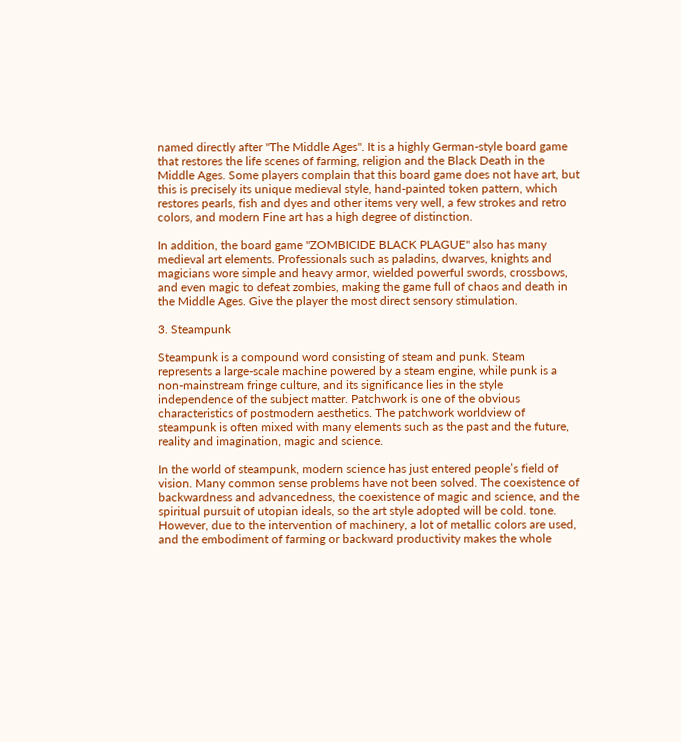named directly after "The Middle Ages". It is a highly German-style board game that restores the life scenes of farming, religion and the Black Death in the Middle Ages. Some players complain that this board game does not have art, but this is precisely its unique medieval style, hand-painted token pattern, which restores pearls, fish and dyes and other items very well, a few strokes and retro colors, and modern Fine art has a high degree of distinction.

In addition, the board game "ZOMBICIDE BLACK PLAGUE" also has many medieval art elements. Professionals such as paladins, dwarves, knights and magicians wore simple and heavy armor, wielded powerful swords, crossbows, and even magic to defeat zombies, making the game full of chaos and death in the Middle Ages. Give the player the most direct sensory stimulation.

3. Steampunk

Steampunk is a compound word consisting of steam and punk. Steam represents a large-scale machine powered by a steam engine, while punk is a non-mainstream fringe culture, and its significance lies in the style independence of the subject matter. Patchwork is one of the obvious characteristics of postmodern aesthetics. The patchwork worldview of steampunk is often mixed with many elements such as the past and the future, reality and imagination, magic and science.

In the world of steampunk, modern science has just entered people’s field of vision. Many common sense problems have not been solved. The coexistence of backwardness and advancedness, the coexistence of magic and science, and the spiritual pursuit of utopian ideals, so the art style adopted will be cold. tone. However, due to the intervention of machinery, a lot of metallic colors are used, and the embodiment of farming or backward productivity makes the whole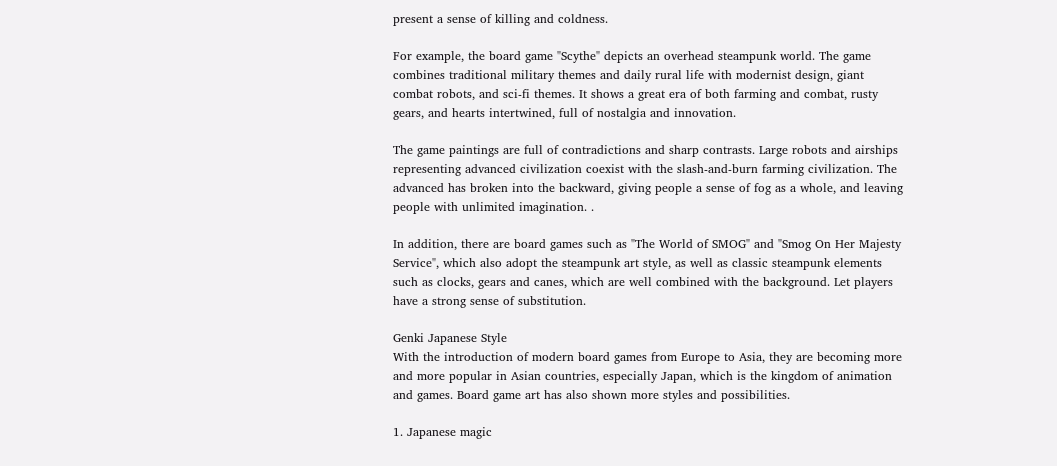present a sense of killing and coldness.

For example, the board game "Scythe" depicts an overhead steampunk world. The game combines traditional military themes and daily rural life with modernist design, giant combat robots, and sci-fi themes. It shows a great era of both farming and combat, rusty gears, and hearts intertwined, full of nostalgia and innovation.

The game paintings are full of contradictions and sharp contrasts. Large robots and airships representing advanced civilization coexist with the slash-and-burn farming civilization. The advanced has broken into the backward, giving people a sense of fog as a whole, and leaving people with unlimited imagination. .

In addition, there are board games such as "The World of SMOG" and "Smog On Her Majesty Service", which also adopt the steampunk art style, as well as classic steampunk elements such as clocks, gears and canes, which are well combined with the background. Let players have a strong sense of substitution.

Genki Japanese Style
With the introduction of modern board games from Europe to Asia, they are becoming more and more popular in Asian countries, especially Japan, which is the kingdom of animation and games. Board game art has also shown more styles and possibilities.

1. Japanese magic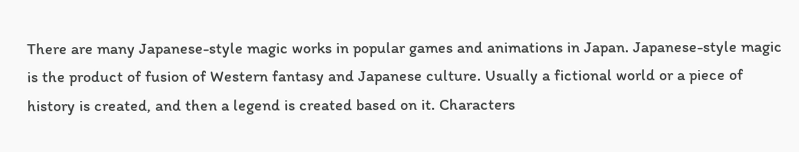There are many Japanese-style magic works in popular games and animations in Japan. Japanese-style magic is the product of fusion of Western fantasy and Japanese culture. Usually a fictional world or a piece of history is created, and then a legend is created based on it. Characters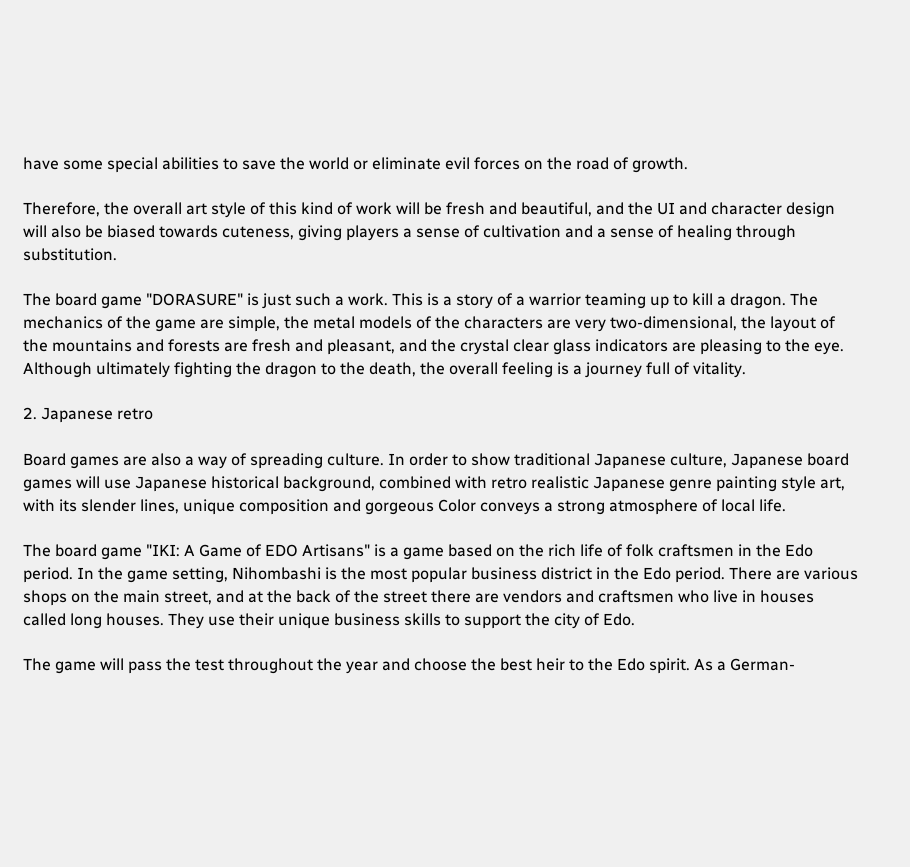have some special abilities to save the world or eliminate evil forces on the road of growth.

Therefore, the overall art style of this kind of work will be fresh and beautiful, and the UI and character design will also be biased towards cuteness, giving players a sense of cultivation and a sense of healing through substitution.

The board game "DORASURE" is just such a work. This is a story of a warrior teaming up to kill a dragon. The mechanics of the game are simple, the metal models of the characters are very two-dimensional, the layout of the mountains and forests are fresh and pleasant, and the crystal clear glass indicators are pleasing to the eye. Although ultimately fighting the dragon to the death, the overall feeling is a journey full of vitality.

2. Japanese retro

Board games are also a way of spreading culture. In order to show traditional Japanese culture, Japanese board games will use Japanese historical background, combined with retro realistic Japanese genre painting style art, with its slender lines, unique composition and gorgeous Color conveys a strong atmosphere of local life.

The board game "IKI: A Game of EDO Artisans" is a game based on the rich life of folk craftsmen in the Edo period. In the game setting, Nihombashi is the most popular business district in the Edo period. There are various shops on the main street, and at the back of the street there are vendors and craftsmen who live in houses called long houses. They use their unique business skills to support the city of Edo.

The game will pass the test throughout the year and choose the best heir to the Edo spirit. As a German-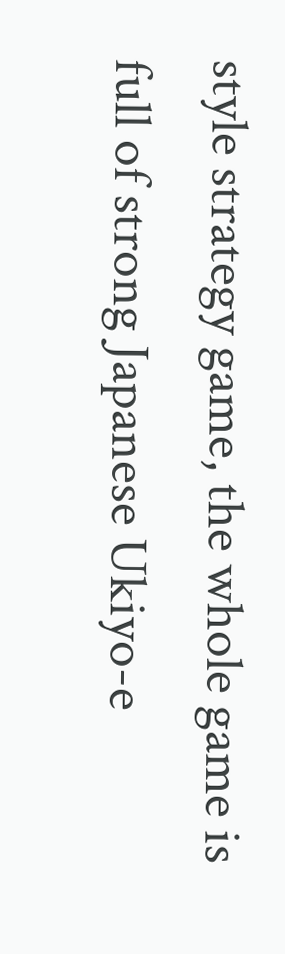style strategy game, the whole game is full of strong Japanese Ukiyo-e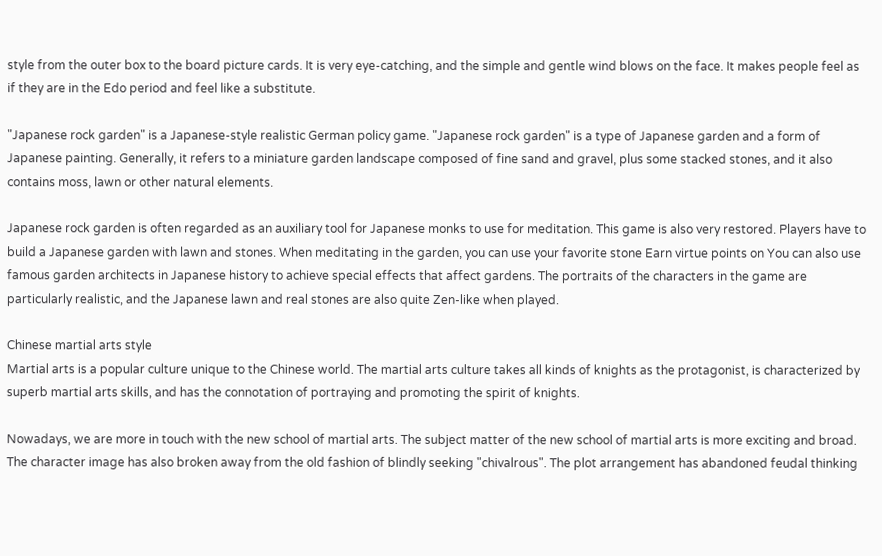style from the outer box to the board picture cards. It is very eye-catching, and the simple and gentle wind blows on the face. It makes people feel as if they are in the Edo period and feel like a substitute.

"Japanese rock garden" is a Japanese-style realistic German policy game. "Japanese rock garden" is a type of Japanese garden and a form of Japanese painting. Generally, it refers to a miniature garden landscape composed of fine sand and gravel, plus some stacked stones, and it also contains moss, lawn or other natural elements.

Japanese rock garden is often regarded as an auxiliary tool for Japanese monks to use for meditation. This game is also very restored. Players have to build a Japanese garden with lawn and stones. When meditating in the garden, you can use your favorite stone Earn virtue points on You can also use famous garden architects in Japanese history to achieve special effects that affect gardens. The portraits of the characters in the game are particularly realistic, and the Japanese lawn and real stones are also quite Zen-like when played.

Chinese martial arts style
Martial arts is a popular culture unique to the Chinese world. The martial arts culture takes all kinds of knights as the protagonist, is characterized by superb martial arts skills, and has the connotation of portraying and promoting the spirit of knights.

Nowadays, we are more in touch with the new school of martial arts. The subject matter of the new school of martial arts is more exciting and broad. The character image has also broken away from the old fashion of blindly seeking "chivalrous". The plot arrangement has abandoned feudal thinking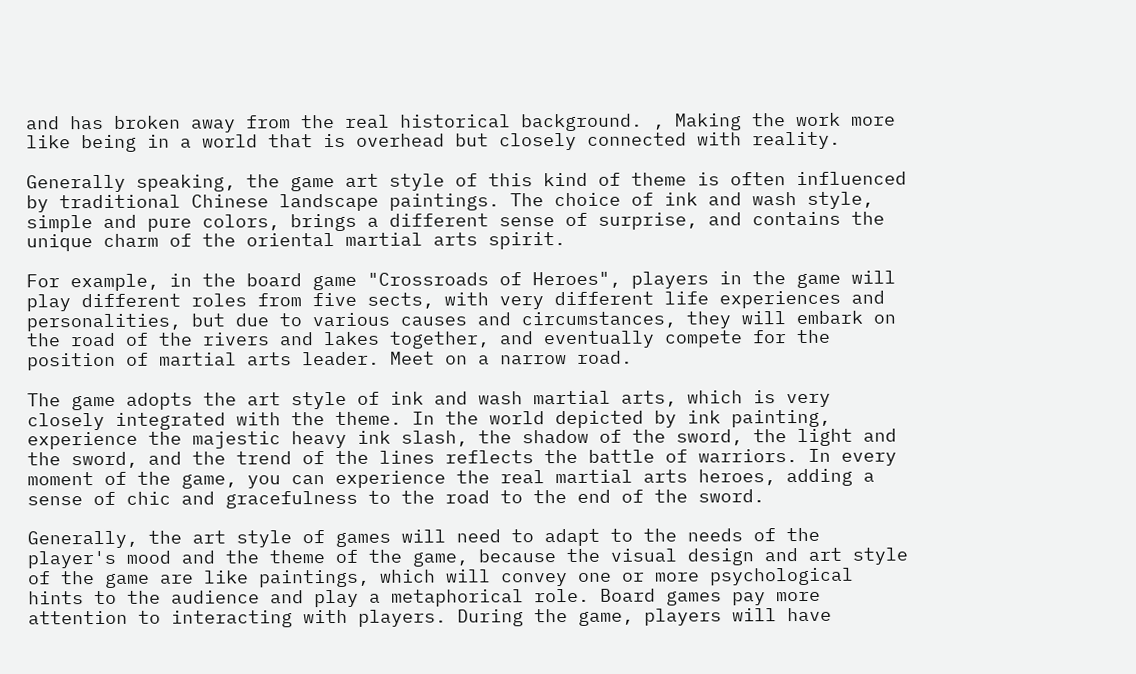and has broken away from the real historical background. , Making the work more like being in a world that is overhead but closely connected with reality.

Generally speaking, the game art style of this kind of theme is often influenced by traditional Chinese landscape paintings. The choice of ink and wash style, simple and pure colors, brings a different sense of surprise, and contains the unique charm of the oriental martial arts spirit.

For example, in the board game "Crossroads of Heroes", players in the game will play different roles from five sects, with very different life experiences and personalities, but due to various causes and circumstances, they will embark on the road of the rivers and lakes together, and eventually compete for the position of martial arts leader. Meet on a narrow road.

The game adopts the art style of ink and wash martial arts, which is very closely integrated with the theme. In the world depicted by ink painting, experience the majestic heavy ink slash, the shadow of the sword, the light and the sword, and the trend of the lines reflects the battle of warriors. In every moment of the game, you can experience the real martial arts heroes, adding a sense of chic and gracefulness to the road to the end of the sword.

Generally, the art style of games will need to adapt to the needs of the player's mood and the theme of the game, because the visual design and art style of the game are like paintings, which will convey one or more psychological hints to the audience and play a metaphorical role. Board games pay more attention to interacting with players. During the game, players will have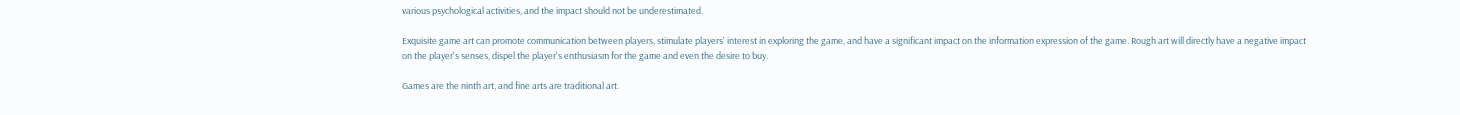various psychological activities, and the impact should not be underestimated.

Exquisite game art can promote communication between players, stimulate players' interest in exploring the game, and have a significant impact on the information expression of the game. Rough art will directly have a negative impact on the player's senses, dispel the player's enthusiasm for the game and even the desire to buy.

Games are the ninth art, and fine arts are traditional art.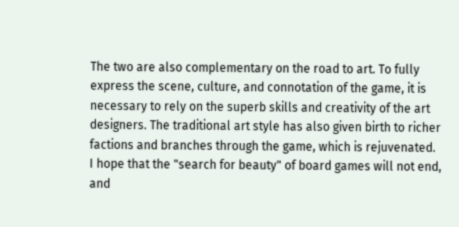The two are also complementary on the road to art. To fully express the scene, culture, and connotation of the game, it is necessary to rely on the superb skills and creativity of the art designers. The traditional art style has also given birth to richer factions and branches through the game, which is rejuvenated. I hope that the "search for beauty" of board games will not end, and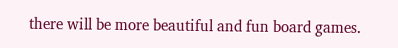there will be more beautiful and fun board games.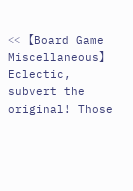<< 【Board Game Miscellaneous】Eclectic, subvert the original! Those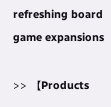refreshing board game expansions

>> 【Products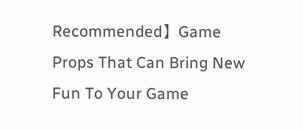Recommended】Game Props That Can Bring New Fun To Your Game